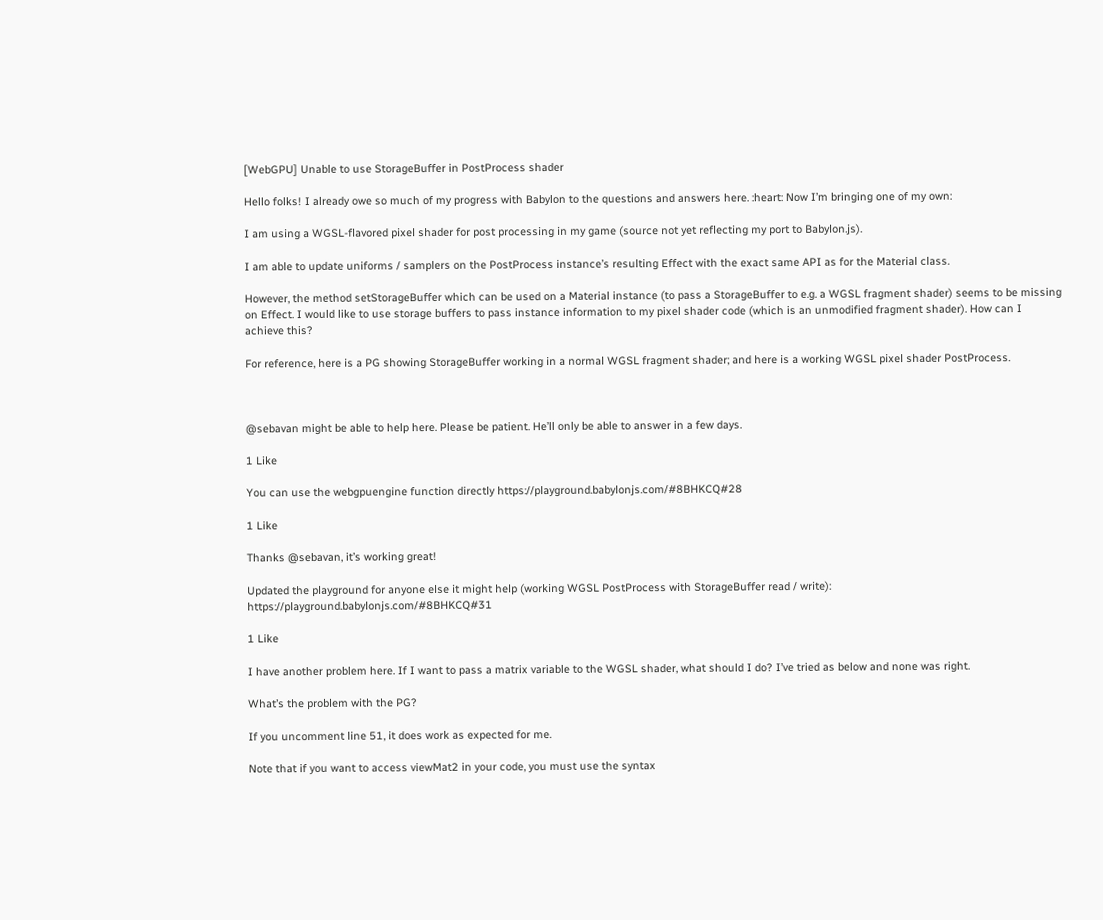[WebGPU] Unable to use StorageBuffer in PostProcess shader

Hello folks! I already owe so much of my progress with Babylon to the questions and answers here. :heart: Now I’m bringing one of my own:

I am using a WGSL-flavored pixel shader for post processing in my game (source not yet reflecting my port to Babylon.js).

I am able to update uniforms / samplers on the PostProcess instance’s resulting Effect with the exact same API as for the Material class.

However, the method setStorageBuffer which can be used on a Material instance (to pass a StorageBuffer to e.g. a WGSL fragment shader) seems to be missing on Effect. I would like to use storage buffers to pass instance information to my pixel shader code (which is an unmodified fragment shader). How can I achieve this?

For reference, here is a PG showing StorageBuffer working in a normal WGSL fragment shader; and here is a working WGSL pixel shader PostProcess.



@sebavan might be able to help here. Please be patient. He’ll only be able to answer in a few days.

1 Like

You can use the webgpuengine function directly https://playground.babylonjs.com/#8BHKCQ#28

1 Like

Thanks @sebavan, it’s working great!

Updated the playground for anyone else it might help (working WGSL PostProcess with StorageBuffer read / write): https://playground.babylonjs.com/#8BHKCQ#31

1 Like

I have another problem here. If I want to pass a matrix variable to the WGSL shader, what should I do? I’ve tried as below and none was right.

What’s the problem with the PG?

If you uncomment line 51, it does work as expected for me.

Note that if you want to access viewMat2 in your code, you must use the syntax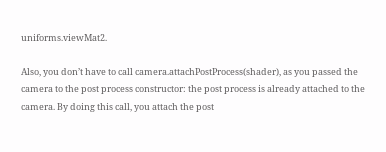uniforms.viewMat2.

Also, you don’t have to call camera.attachPostProcess(shader), as you passed the camera to the post process constructor: the post process is already attached to the camera. By doing this call, you attach the post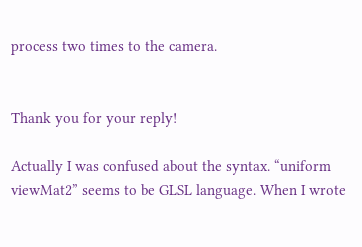process two times to the camera.


Thank you for your reply!

Actually I was confused about the syntax. “uniform viewMat2” seems to be GLSL language. When I wrote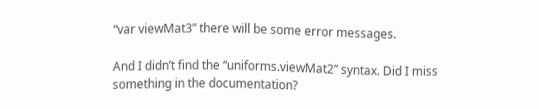“var viewMat3” there will be some error messages.

And I didn’t find the “uniforms.viewMat2” syntax. Did I miss something in the documentation?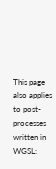This page also applies to post-processes written in WGSL: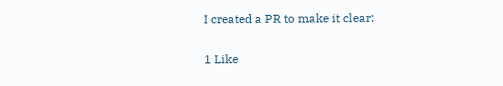I created a PR to make it clear:

1 Like